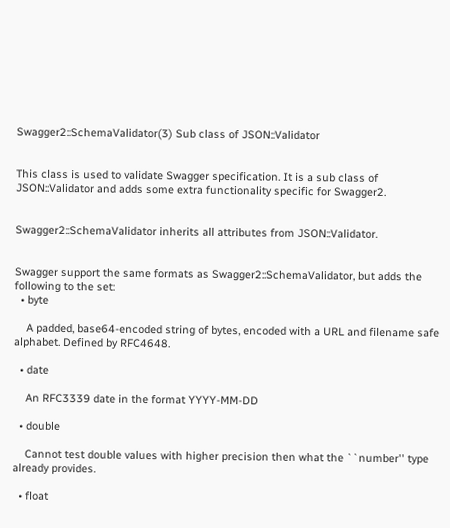Swagger2::SchemaValidator(3) Sub class of JSON::Validator


This class is used to validate Swagger specification. It is a sub class of JSON::Validator and adds some extra functionality specific for Swagger2.


Swagger2::SchemaValidator inherits all attributes from JSON::Validator.


Swagger support the same formats as Swagger2::SchemaValidator, but adds the following to the set:
  • byte

    A padded, base64-encoded string of bytes, encoded with a URL and filename safe alphabet. Defined by RFC4648.

  • date

    An RFC3339 date in the format YYYY-MM-DD

  • double

    Cannot test double values with higher precision then what the ``number'' type already provides.

  • float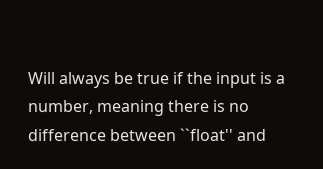Will always be true if the input is a number, meaning there is no difference between ``float'' and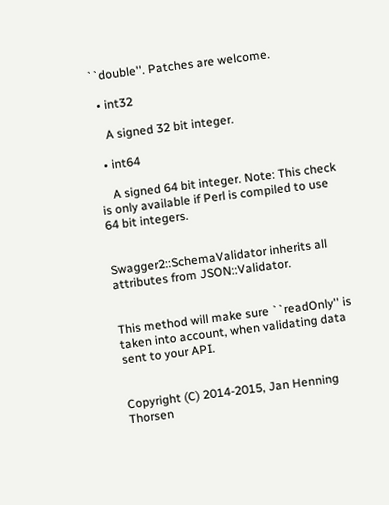``double''. Patches are welcome.

  • int32

    A signed 32 bit integer.

  • int64

    A signed 64 bit integer. Note: This check is only available if Perl is compiled to use 64 bit integers.


Swagger2::SchemaValidator inherits all attributes from JSON::Validator.


This method will make sure ``readOnly'' is taken into account, when validating data sent to your API.


Copyright (C) 2014-2015, Jan Henning Thorsen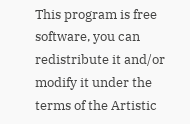This program is free software, you can redistribute it and/or modify it under the terms of the Artistic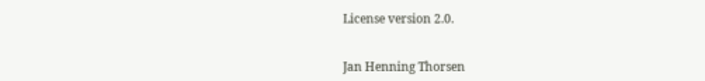License version 2.0.


Jan Henning Thorsen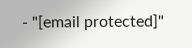- "[email protected]"